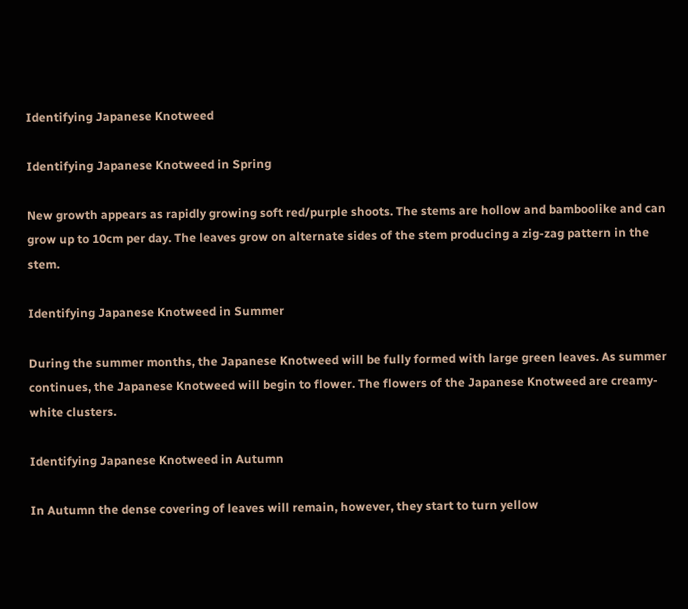Identifying Japanese Knotweed

Identifying Japanese Knotweed in Spring

New growth appears as rapidly growing soft red/purple shoots. The stems are hollow and bamboolike and can grow up to 10cm per day. The leaves grow on alternate sides of the stem producing a zig-zag pattern in the stem.

Identifying Japanese Knotweed in Summer

During the summer months, the Japanese Knotweed will be fully formed with large green leaves. As summer continues, the Japanese Knotweed will begin to flower. The flowers of the Japanese Knotweed are creamy-white clusters.

Identifying Japanese Knotweed in Autumn

In Autumn the dense covering of leaves will remain, however, they start to turn yellow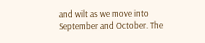and wilt as we move into September and October. The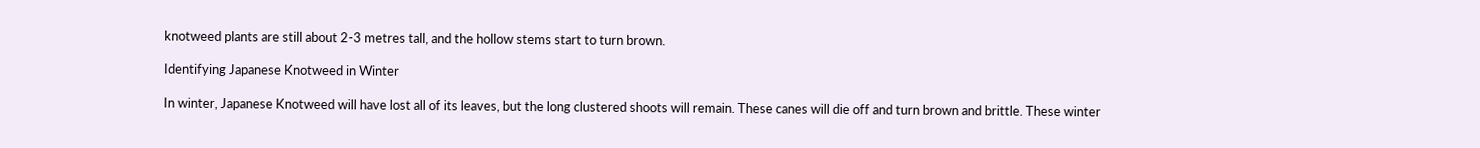knotweed plants are still about 2-3 metres tall, and the hollow stems start to turn brown.

Identifying Japanese Knotweed in Winter

In winter, Japanese Knotweed will have lost all of its leaves, but the long clustered shoots will remain. These canes will die off and turn brown and brittle. These winter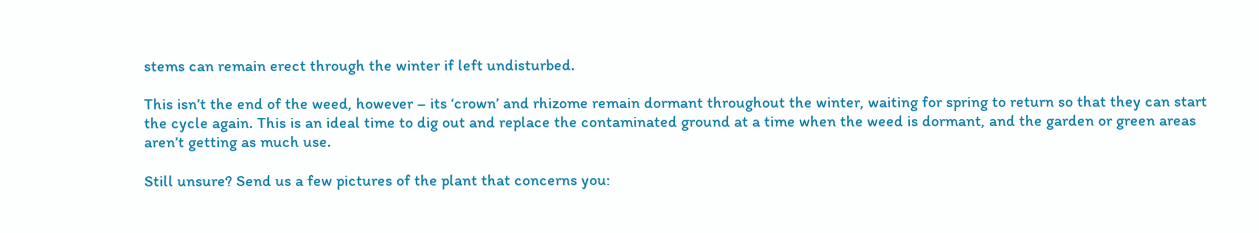stems can remain erect through the winter if left undisturbed.

This isn’t the end of the weed, however – its ‘crown’ and rhizome remain dormant throughout the winter, waiting for spring to return so that they can start the cycle again. This is an ideal time to dig out and replace the contaminated ground at a time when the weed is dormant, and the garden or green areas aren’t getting as much use.

Still unsure? Send us a few pictures of the plant that concerns you: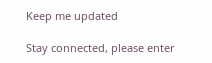Keep me updated

Stay connected, please enter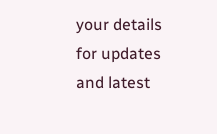your details for updates and latest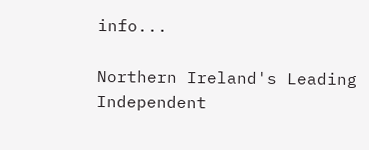info...

Northern Ireland's Leading Independent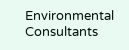Environmental Consultants